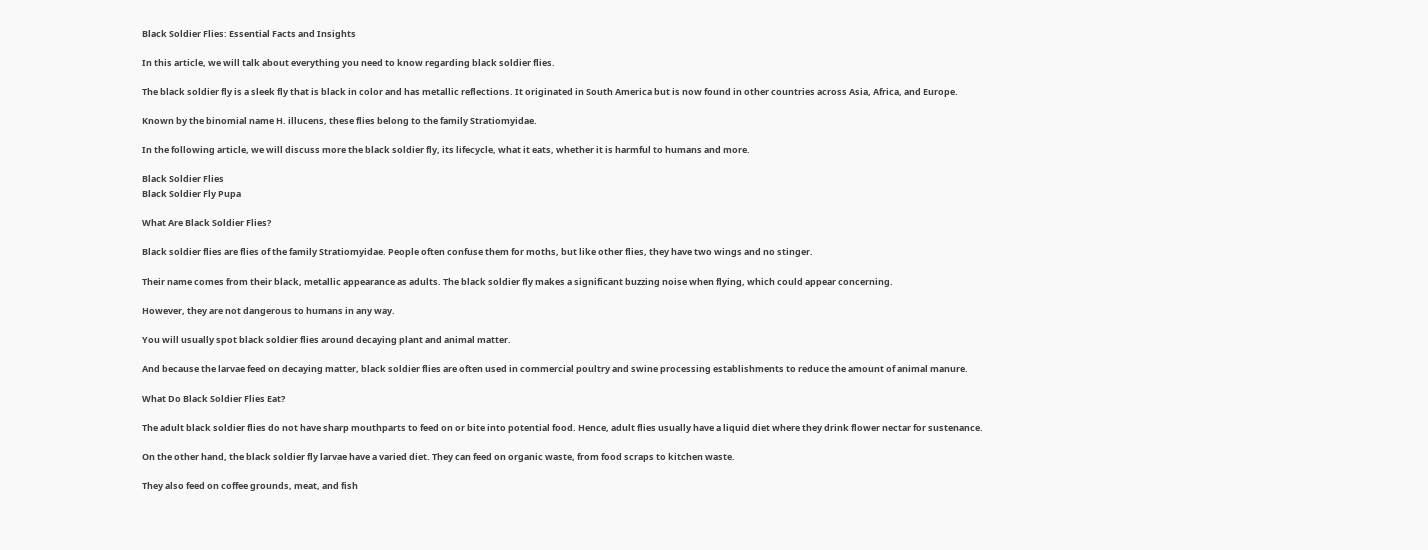Black Soldier Flies: Essential Facts and Insights

In this article, we will talk about everything you need to know regarding black soldier flies.

The black soldier fly is a sleek fly that is black in color and has metallic reflections. It originated in South America but is now found in other countries across Asia, Africa, and Europe.

Known by the binomial name H. illucens, these flies belong to the family Stratiomyidae.

In the following article, we will discuss more the black soldier fly, its lifecycle, what it eats, whether it is harmful to humans and more.

Black Soldier Flies
Black Soldier Fly Pupa

What Are Black Soldier Flies?

Black soldier flies are flies of the family Stratiomyidae. People often confuse them for moths, but like other flies, they have two wings and no stinger.

Their name comes from their black, metallic appearance as adults. The black soldier fly makes a significant buzzing noise when flying, which could appear concerning.

However, they are not dangerous to humans in any way.

You will usually spot black soldier flies around decaying plant and animal matter.

And because the larvae feed on decaying matter, black soldier flies are often used in commercial poultry and swine processing establishments to reduce the amount of animal manure.

What Do Black Soldier Flies Eat?

The adult black soldier flies do not have sharp mouthparts to feed on or bite into potential food. Hence, adult flies usually have a liquid diet where they drink flower nectar for sustenance.

On the other hand, the black soldier fly larvae have a varied diet. They can feed on organic waste, from food scraps to kitchen waste.

They also feed on coffee grounds, meat, and fish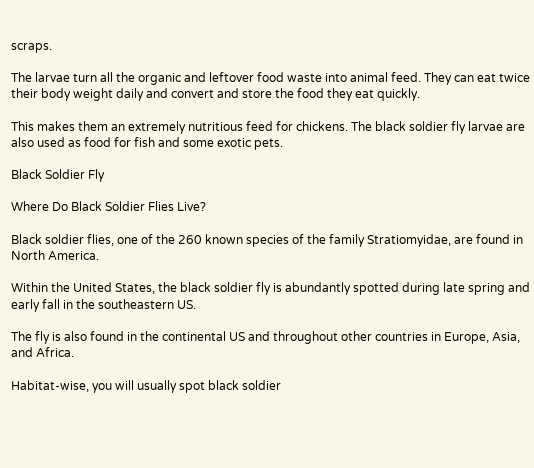scraps.

The larvae turn all the organic and leftover food waste into animal feed. They can eat twice their body weight daily and convert and store the food they eat quickly.

This makes them an extremely nutritious feed for chickens. The black soldier fly larvae are also used as food for fish and some exotic pets.

Black Soldier Fly

Where Do Black Soldier Flies Live?

Black soldier flies, one of the 260 known species of the family Stratiomyidae, are found in North America.

Within the United States, the black soldier fly is abundantly spotted during late spring and early fall in the southeastern US.

The fly is also found in the continental US and throughout other countries in Europe, Asia, and Africa.

Habitat-wise, you will usually spot black soldier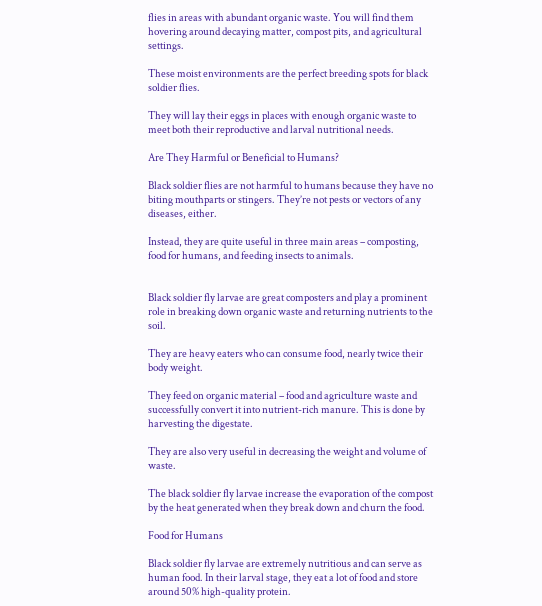flies in areas with abundant organic waste. You will find them hovering around decaying matter, compost pits, and agricultural settings.

These moist environments are the perfect breeding spots for black soldier flies.

They will lay their eggs in places with enough organic waste to meet both their reproductive and larval nutritional needs.

Are They Harmful or Beneficial to Humans?

Black soldier flies are not harmful to humans because they have no biting mouthparts or stingers. They’re not pests or vectors of any diseases, either.

Instead, they are quite useful in three main areas – composting, food for humans, and feeding insects to animals.


Black soldier fly larvae are great composters and play a prominent role in breaking down organic waste and returning nutrients to the soil.

They are heavy eaters who can consume food, nearly twice their body weight.

They feed on organic material – food and agriculture waste and successfully convert it into nutrient-rich manure. This is done by harvesting the digestate.

They are also very useful in decreasing the weight and volume of waste.

The black soldier fly larvae increase the evaporation of the compost by the heat generated when they break down and churn the food.

Food for Humans

Black soldier fly larvae are extremely nutritious and can serve as human food. In their larval stage, they eat a lot of food and store around 50% high-quality protein.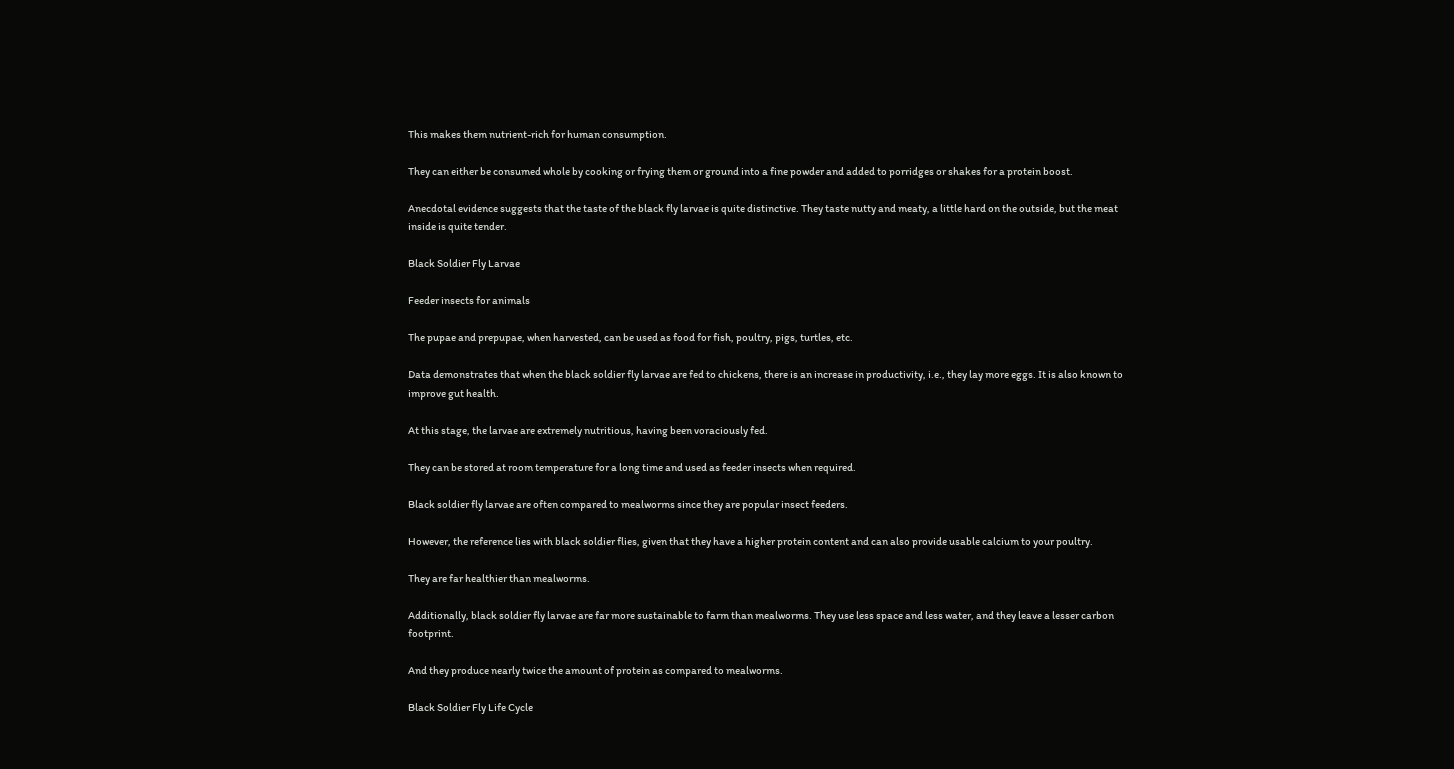This makes them nutrient-rich for human consumption.

They can either be consumed whole by cooking or frying them or ground into a fine powder and added to porridges or shakes for a protein boost.

Anecdotal evidence suggests that the taste of the black fly larvae is quite distinctive. They taste nutty and meaty, a little hard on the outside, but the meat inside is quite tender.

Black Soldier Fly Larvae

Feeder insects for animals

The pupae and prepupae, when harvested, can be used as food for fish, poultry, pigs, turtles, etc.

Data demonstrates that when the black soldier fly larvae are fed to chickens, there is an increase in productivity, i.e., they lay more eggs. It is also known to improve gut health.

At this stage, the larvae are extremely nutritious, having been voraciously fed.

They can be stored at room temperature for a long time and used as feeder insects when required.

Black soldier fly larvae are often compared to mealworms since they are popular insect feeders.

However, the reference lies with black soldier flies, given that they have a higher protein content and can also provide usable calcium to your poultry.

They are far healthier than mealworms.

Additionally, black soldier fly larvae are far more sustainable to farm than mealworms. They use less space and less water, and they leave a lesser carbon footprint.

And they produce nearly twice the amount of protein as compared to mealworms.

Black Soldier Fly Life Cycle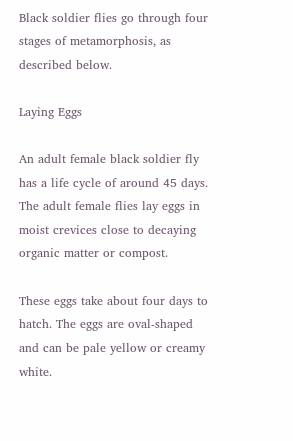Black soldier flies go through four stages of metamorphosis, as described below.

Laying Eggs

An adult female black soldier fly has a life cycle of around 45 days. The adult female flies lay eggs in moist crevices close to decaying organic matter or compost.

These eggs take about four days to hatch. The eggs are oval-shaped and can be pale yellow or creamy white.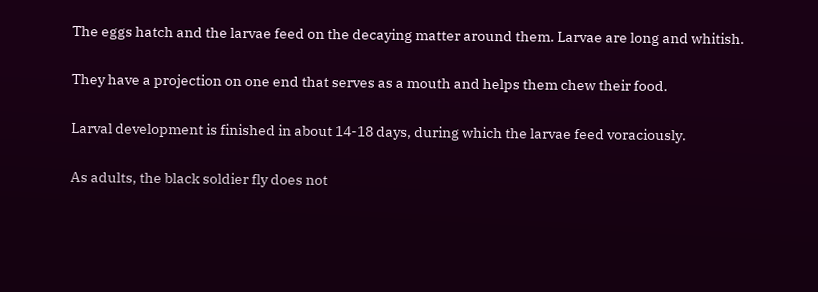The eggs hatch and the larvae feed on the decaying matter around them. Larvae are long and whitish.

They have a projection on one end that serves as a mouth and helps them chew their food.

Larval development is finished in about 14-18 days, during which the larvae feed voraciously.

As adults, the black soldier fly does not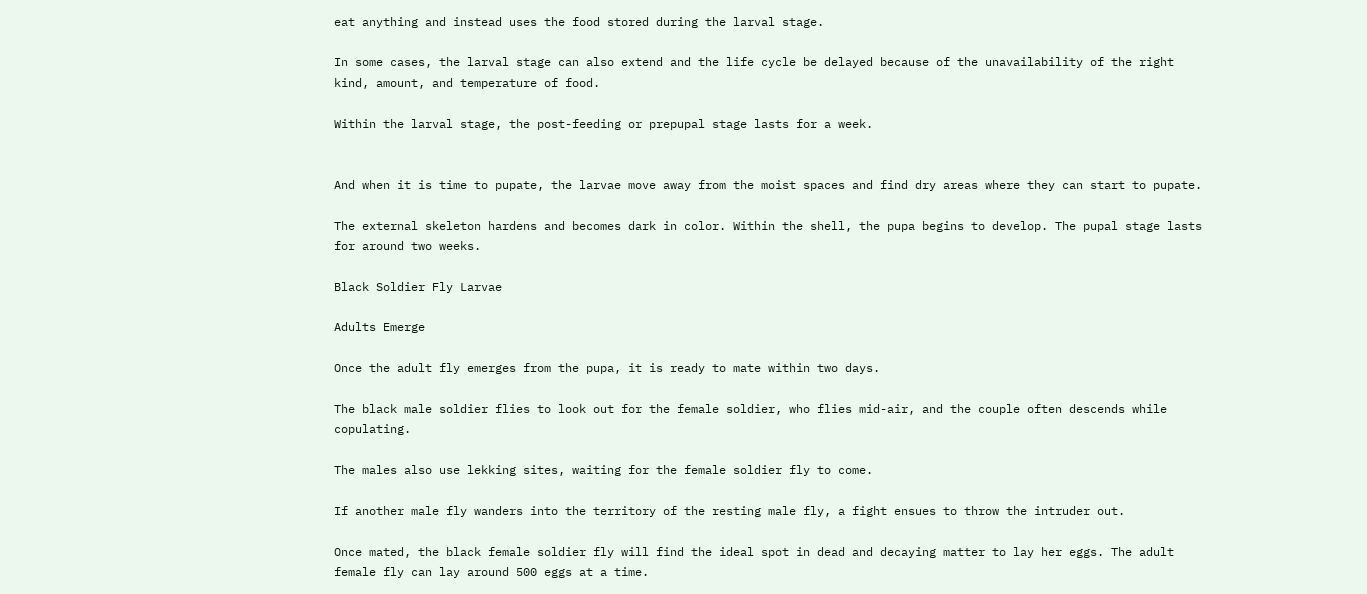eat anything and instead uses the food stored during the larval stage.

In some cases, the larval stage can also extend and the life cycle be delayed because of the unavailability of the right kind, amount, and temperature of food.

Within the larval stage, the post-feeding or prepupal stage lasts for a week.


And when it is time to pupate, the larvae move away from the moist spaces and find dry areas where they can start to pupate.

The external skeleton hardens and becomes dark in color. Within the shell, the pupa begins to develop. The pupal stage lasts for around two weeks.

Black Soldier Fly Larvae

Adults Emerge

Once the adult fly emerges from the pupa, it is ready to mate within two days.

The black male soldier flies to look out for the female soldier, who flies mid-air, and the couple often descends while copulating.

The males also use lekking sites, waiting for the female soldier fly to come.

If another male fly wanders into the territory of the resting male fly, a fight ensues to throw the intruder out.

Once mated, the black female soldier fly will find the ideal spot in dead and decaying matter to lay her eggs. The adult female fly can lay around 500 eggs at a time.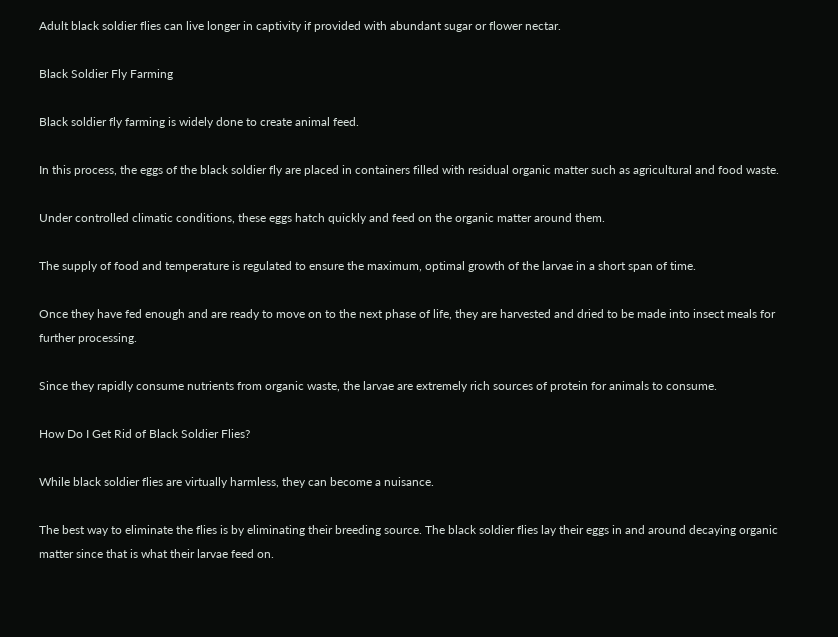Adult black soldier flies can live longer in captivity if provided with abundant sugar or flower nectar.

Black Soldier Fly Farming

Black soldier fly farming is widely done to create animal feed.

In this process, the eggs of the black soldier fly are placed in containers filled with residual organic matter such as agricultural and food waste.

Under controlled climatic conditions, these eggs hatch quickly and feed on the organic matter around them.

The supply of food and temperature is regulated to ensure the maximum, optimal growth of the larvae in a short span of time.

Once they have fed enough and are ready to move on to the next phase of life, they are harvested and dried to be made into insect meals for further processing.

Since they rapidly consume nutrients from organic waste, the larvae are extremely rich sources of protein for animals to consume.

How Do I Get Rid of Black Soldier Flies?

While black soldier flies are virtually harmless, they can become a nuisance.

The best way to eliminate the flies is by eliminating their breeding source. The black soldier flies lay their eggs in and around decaying organic matter since that is what their larvae feed on.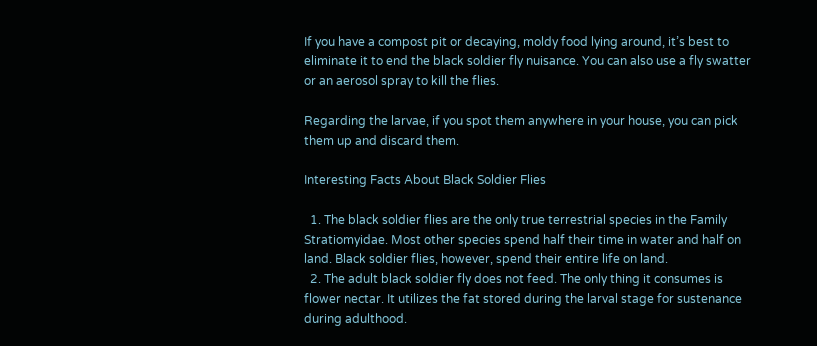If you have a compost pit or decaying, moldy food lying around, it’s best to eliminate it to end the black soldier fly nuisance. You can also use a fly swatter or an aerosol spray to kill the flies.

Regarding the larvae, if you spot them anywhere in your house, you can pick them up and discard them.

Interesting Facts About Black Soldier Flies

  1. The black soldier flies are the only true terrestrial species in the Family Stratiomyidae. Most other species spend half their time in water and half on land. Black soldier flies, however, spend their entire life on land.
  2. The adult black soldier fly does not feed. The only thing it consumes is flower nectar. It utilizes the fat stored during the larval stage for sustenance during adulthood.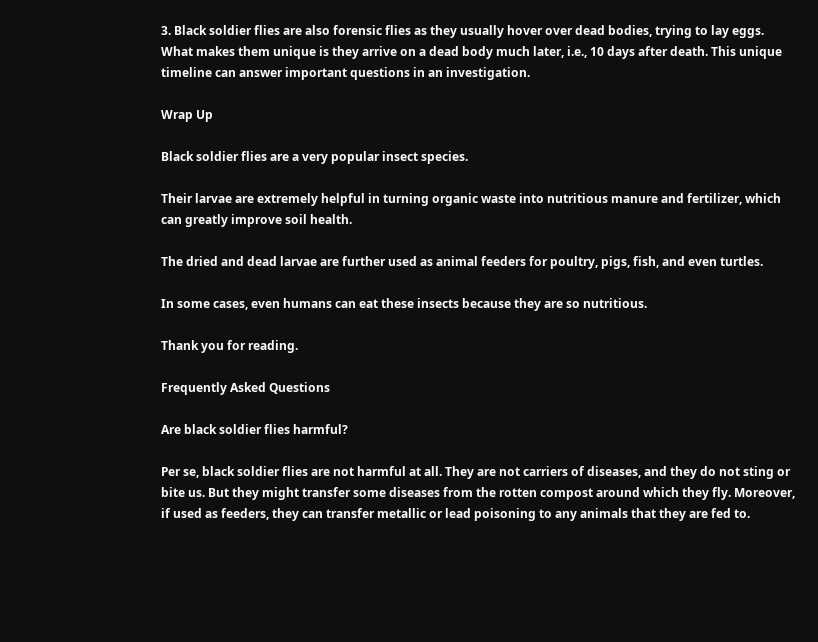3. Black soldier flies are also forensic flies as they usually hover over dead bodies, trying to lay eggs. What makes them unique is they arrive on a dead body much later, i.e., 10 days after death. This unique timeline can answer important questions in an investigation.

Wrap Up

Black soldier flies are a very popular insect species.

Their larvae are extremely helpful in turning organic waste into nutritious manure and fertilizer, which can greatly improve soil health.

The dried and dead larvae are further used as animal feeders for poultry, pigs, fish, and even turtles.

In some cases, even humans can eat these insects because they are so nutritious.

Thank you for reading.

Frequently Asked Questions

Are black soldier flies harmful?

Per se, black soldier flies are not harmful at all. They are not carriers of diseases, and they do not sting or bite us. But they might transfer some diseases from the rotten compost around which they fly. Moreover, if used as feeders, they can transfer metallic or lead poisoning to any animals that they are fed to.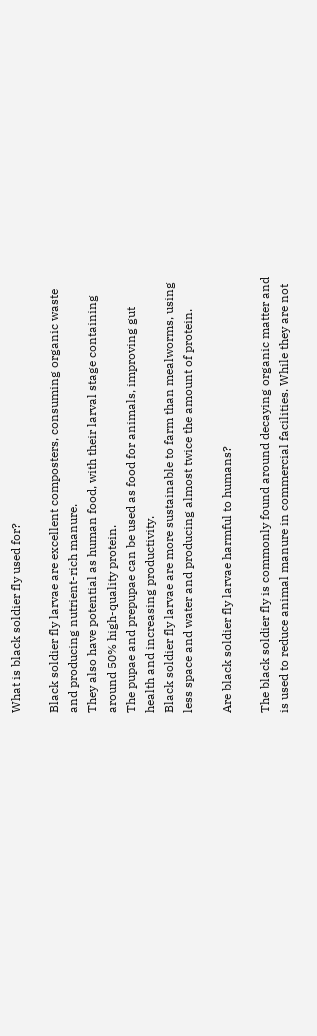What is black soldier fly used for?

Black soldier fly larvae are excellent composters, consuming organic waste and producing nutrient-rich manure.
They also have potential as human food, with their larval stage containing around 50% high-quality protein.
The pupae and prepupae can be used as food for animals, improving gut health and increasing productivity.
Black soldier fly larvae are more sustainable to farm than mealworms, using less space and water and producing almost twice the amount of protein.

Are black soldier fly larvae harmful to humans?

The black soldier fly is commonly found around decaying organic matter and is used to reduce animal manure in commercial facilities. While they are not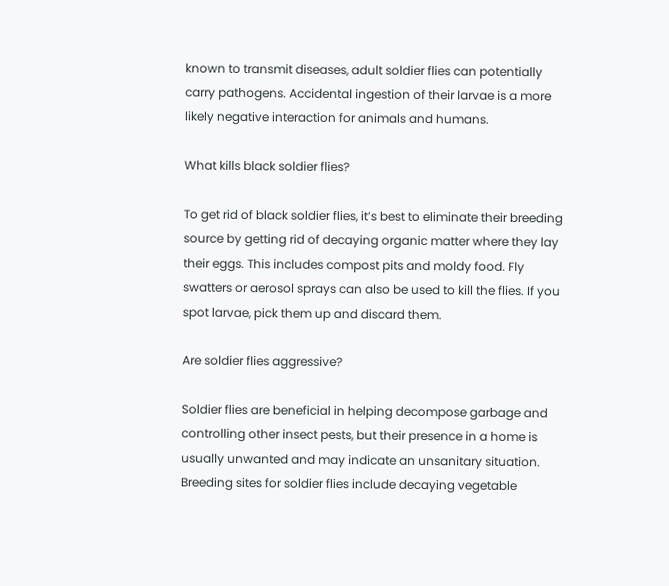known to transmit diseases, adult soldier flies can potentially carry pathogens. Accidental ingestion of their larvae is a more likely negative interaction for animals and humans.

What kills black soldier flies?

To get rid of black soldier flies, it’s best to eliminate their breeding source by getting rid of decaying organic matter where they lay their eggs. This includes compost pits and moldy food. Fly swatters or aerosol sprays can also be used to kill the flies. If you spot larvae, pick them up and discard them.

Are soldier flies aggressive?

Soldier flies are beneficial in helping decompose garbage and controlling other insect pests, but their presence in a home is usually unwanted and may indicate an unsanitary situation. Breeding sites for soldier flies include decaying vegetable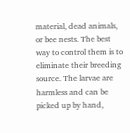material, dead animals, or bee nests. The best way to control them is to eliminate their breeding source. The larvae are harmless and can be picked up by hand,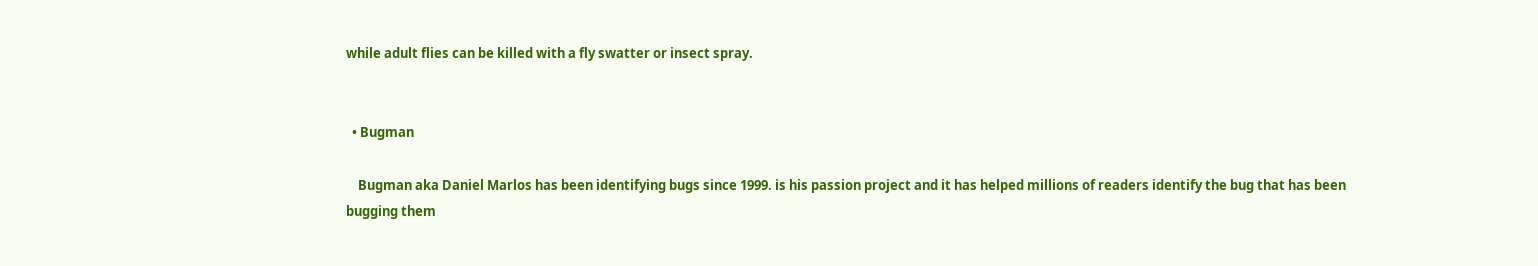while adult flies can be killed with a fly swatter or insect spray.


  • Bugman

    Bugman aka Daniel Marlos has been identifying bugs since 1999. is his passion project and it has helped millions of readers identify the bug that has been bugging them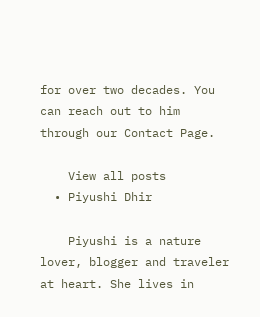for over two decades. You can reach out to him through our Contact Page.

    View all posts
  • Piyushi Dhir

    Piyushi is a nature lover, blogger and traveler at heart. She lives in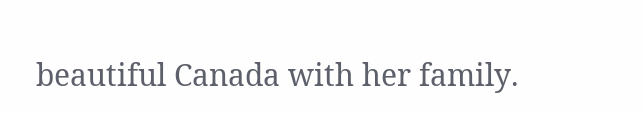beautiful Canada with her family.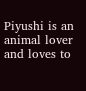Piyushi is an animal lover and loves to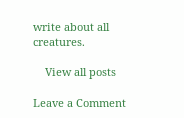write about all creatures.

    View all posts

Leave a Comment